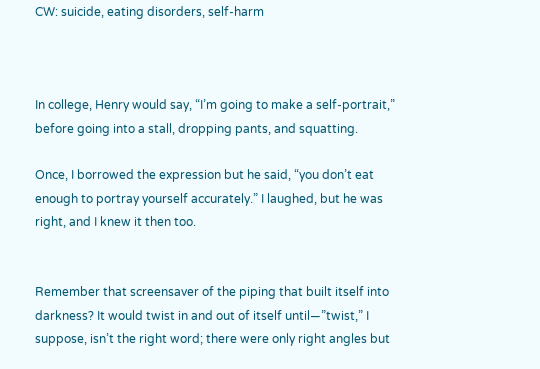CW: suicide, eating disorders, self-harm



In college, Henry would say, “I’m going to make a self-portrait,” before going into a stall, dropping pants, and squatting.

Once, I borrowed the expression but he said, “you don’t eat enough to portray yourself accurately.” I laughed, but he was right, and I knew it then too.


Remember that screensaver of the piping that built itself into darkness? It would twist in and out of itself until—”twist,” I suppose, isn’t the right word; there were only right angles but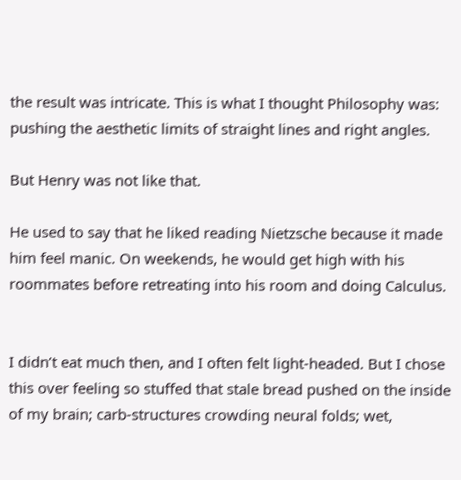the result was intricate. This is what I thought Philosophy was: pushing the aesthetic limits of straight lines and right angles.

But Henry was not like that.

He used to say that he liked reading Nietzsche because it made him feel manic. On weekends, he would get high with his roommates before retreating into his room and doing Calculus.


I didn’t eat much then, and I often felt light-headed. But I chose this over feeling so stuffed that stale bread pushed on the inside of my brain; carb-structures crowding neural folds; wet,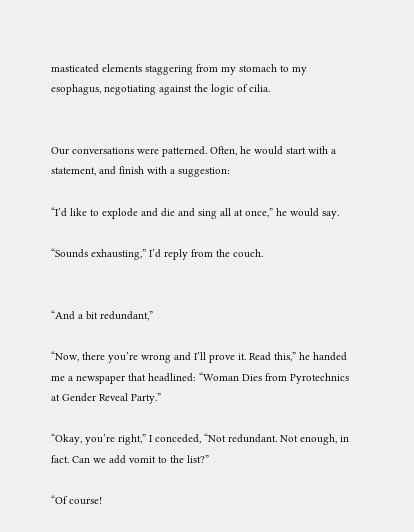masticated elements staggering from my stomach to my esophagus, negotiating against the logic of cilia.


Our conversations were patterned. Often, he would start with a statement, and finish with a suggestion:

“I’d like to explode and die and sing all at once,” he would say.

“Sounds exhausting,” I’d reply from the couch.


“And a bit redundant,”

“Now, there you’re wrong and I’ll prove it. Read this,” he handed me a newspaper that headlined: “Woman Dies from Pyrotechnics at Gender Reveal Party.”

“Okay, you’re right,” I conceded, “Not redundant. Not enough, in fact. Can we add vomit to the list?”

“Of course!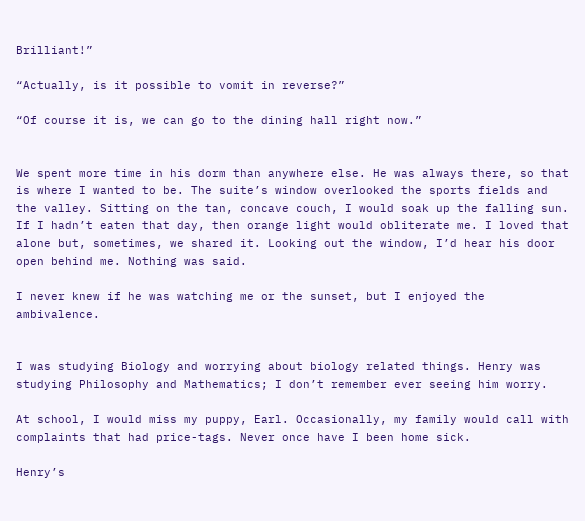Brilliant!”

“Actually, is it possible to vomit in reverse?”

“Of course it is, we can go to the dining hall right now.”


We spent more time in his dorm than anywhere else. He was always there, so that is where I wanted to be. The suite’s window overlooked the sports fields and the valley. Sitting on the tan, concave couch, I would soak up the falling sun. If I hadn’t eaten that day, then orange light would obliterate me. I loved that alone but, sometimes, we shared it. Looking out the window, I’d hear his door open behind me. Nothing was said.

I never knew if he was watching me or the sunset, but I enjoyed the ambivalence.


I was studying Biology and worrying about biology related things. Henry was studying Philosophy and Mathematics; I don’t remember ever seeing him worry.

At school, I would miss my puppy, Earl. Occasionally, my family would call with complaints that had price-tags. Never once have I been home sick.

Henry’s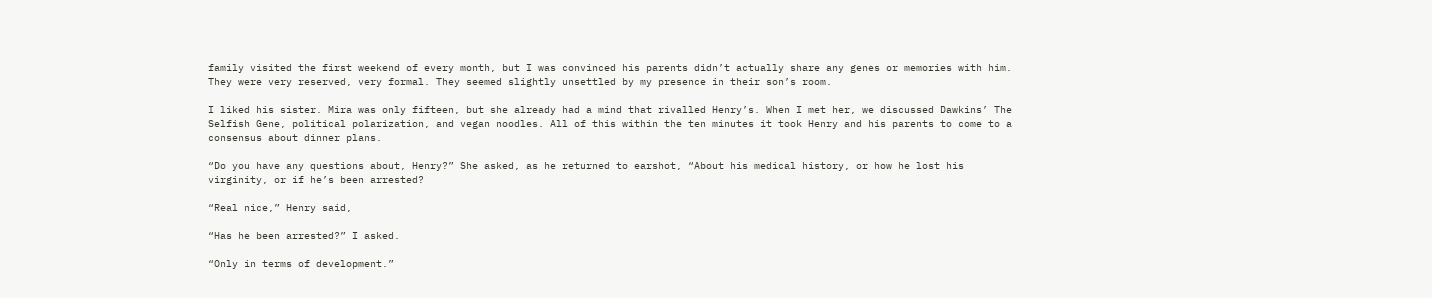family visited the first weekend of every month, but I was convinced his parents didn’t actually share any genes or memories with him. They were very reserved, very formal. They seemed slightly unsettled by my presence in their son’s room.

I liked his sister. Mira was only fifteen, but she already had a mind that rivalled Henry’s. When I met her, we discussed Dawkins’ The Selfish Gene, political polarization, and vegan noodles. All of this within the ten minutes it took Henry and his parents to come to a consensus about dinner plans.

“Do you have any questions about, Henry?” She asked, as he returned to earshot, “About his medical history, or how he lost his virginity, or if he’s been arrested?

“Real nice,” Henry said,

“Has he been arrested?” I asked.

“Only in terms of development.”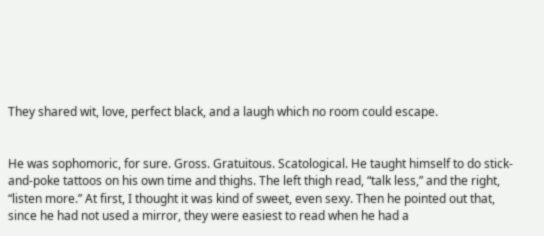They shared wit, love, perfect black, and a laugh which no room could escape.


He was sophomoric, for sure. Gross. Gratuitous. Scatological. He taught himself to do stick-and-poke tattoos on his own time and thighs. The left thigh read, “talk less,” and the right, “listen more.” At first, I thought it was kind of sweet, even sexy. Then he pointed out that, since he had not used a mirror, they were easiest to read when he had a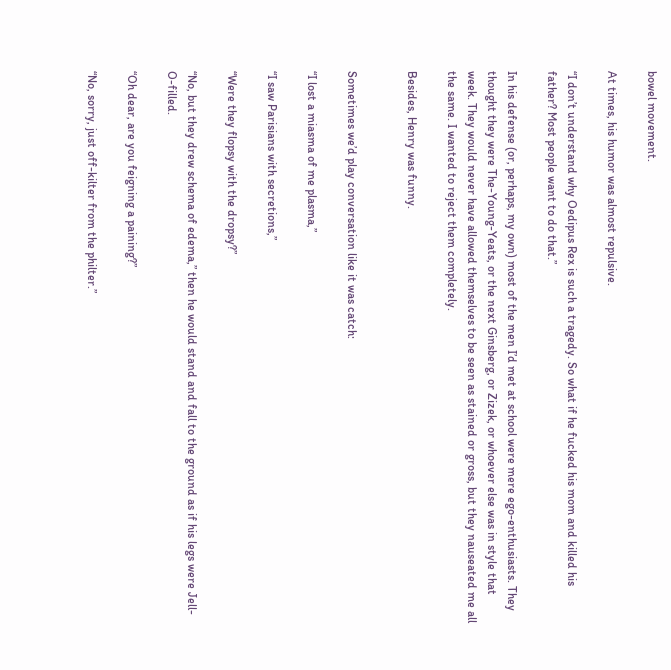bowel movement.

At times, his humor was almost repulsive.

“I don’t understand why Oedipus Rex is such a tragedy. So what if he fucked his mom and killed his father? Most people want to do that.”

In his defense (or, perhaps, my own) most of the men I’d met at school were mere ego-enthusiasts. They thought they were The-Young-Yeats, or the next Ginsberg, or Zizek, or whoever else was in style that week. They would never have allowed themselves to be seen as stained or gross, but they nauseated me all the same. I wanted to reject them completely.

Besides, Henry was funny.


Sometimes we’d play conversation like it was catch:

“I lost a miasma of me plasma,”

“I saw Parisians with secretions,”

“Were they flopsy with the dropsy?”

“No, but they drew schema of edema,” then he would stand and fall to the ground as if his legs were Jell-O-filled.

“Oh dear, are you feigning a paining?”

“No, sorry, just off-kilter from the philter.”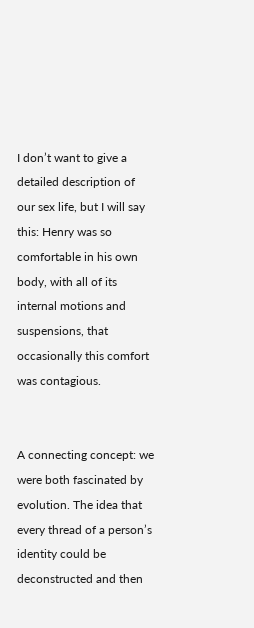I don’t want to give a detailed description of our sex life, but I will say this: Henry was so comfortable in his own body, with all of its internal motions and suspensions, that occasionally this comfort was contagious.


A connecting concept: we were both fascinated by evolution. The idea that every thread of a person’s identity could be deconstructed and then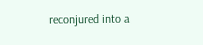reconjured into a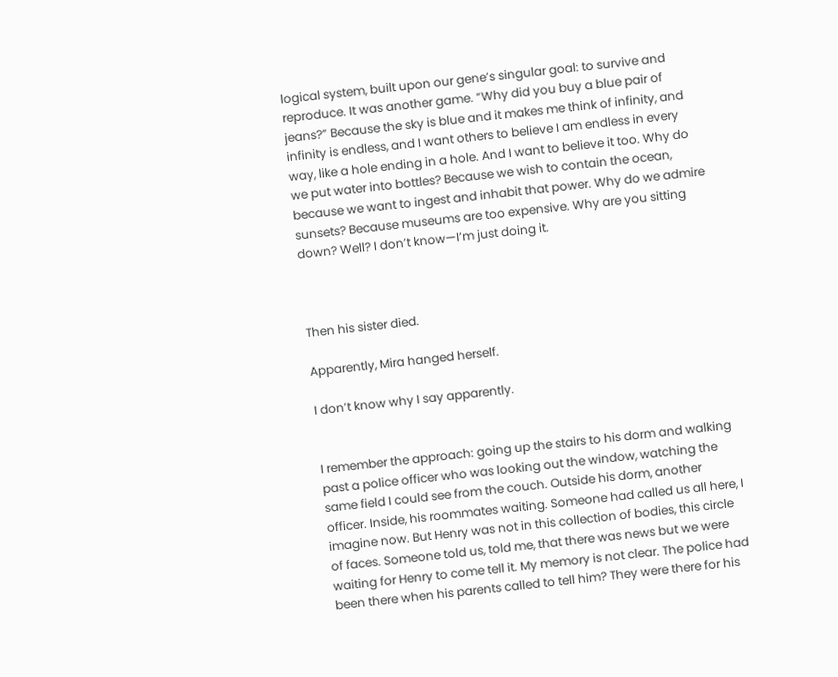logical system, built upon our gene’s singular goal: to survive and reproduce. It was another game. “Why did you buy a blue pair of jeans?” Because the sky is blue and it makes me think of infinity, and infinity is endless, and I want others to believe I am endless in every way, like a hole ending in a hole. And I want to believe it too. Why do we put water into bottles? Because we wish to contain the ocean, because we want to ingest and inhabit that power. Why do we admire sunsets? Because museums are too expensive. Why are you sitting down? Well? I don’t know—I’m just doing it.



Then his sister died.

Apparently, Mira hanged herself.

I don’t know why I say apparently.


I remember the approach: going up the stairs to his dorm and walking past a police officer who was looking out the window, watching the same field I could see from the couch. Outside his dorm, another officer. Inside, his roommates waiting. Someone had called us all here, I imagine now. But Henry was not in this collection of bodies, this circle of faces. Someone told us, told me, that there was news but we were waiting for Henry to come tell it. My memory is not clear. The police had been there when his parents called to tell him? They were there for his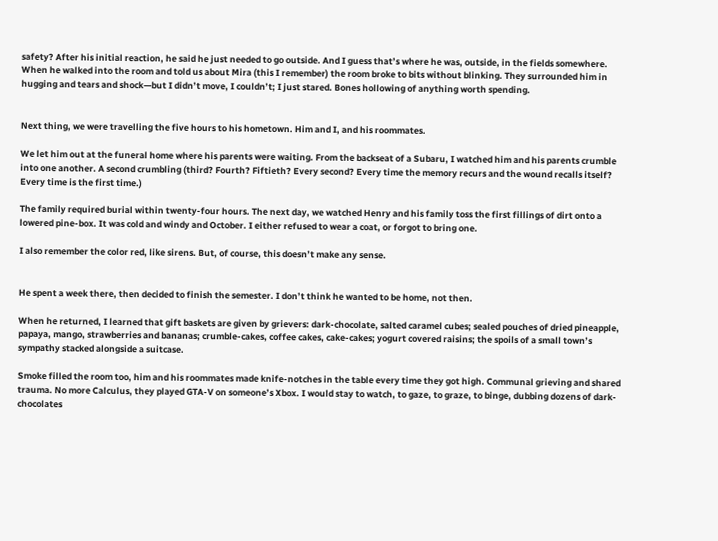safety? After his initial reaction, he said he just needed to go outside. And I guess that’s where he was, outside, in the fields somewhere. When he walked into the room and told us about Mira (this I remember) the room broke to bits without blinking. They surrounded him in hugging and tears and shock—but I didn’t move, I couldn’t; I just stared. Bones hollowing of anything worth spending.


Next thing, we were travelling the five hours to his hometown. Him and I, and his roommates.

We let him out at the funeral home where his parents were waiting. From the backseat of a Subaru, I watched him and his parents crumble into one another. A second crumbling (third? Fourth? Fiftieth? Every second? Every time the memory recurs and the wound recalls itself? Every time is the first time.)

The family required burial within twenty-four hours. The next day, we watched Henry and his family toss the first fillings of dirt onto a lowered pine-box. It was cold and windy and October. I either refused to wear a coat, or forgot to bring one.

I also remember the color red, like sirens. But, of course, this doesn’t make any sense.


He spent a week there, then decided to finish the semester. I don’t think he wanted to be home, not then.

When he returned, I learned that gift baskets are given by grievers: dark-chocolate, salted caramel cubes; sealed pouches of dried pineapple, papaya, mango, strawberries and bananas; crumble-cakes, coffee cakes, cake-cakes; yogurt covered raisins; the spoils of a small town’s sympathy stacked alongside a suitcase.

Smoke filled the room too, him and his roommates made knife-notches in the table every time they got high. Communal grieving and shared trauma. No more Calculus, they played GTA-V on someone’s Xbox. I would stay to watch, to gaze, to graze, to binge, dubbing dozens of dark-chocolates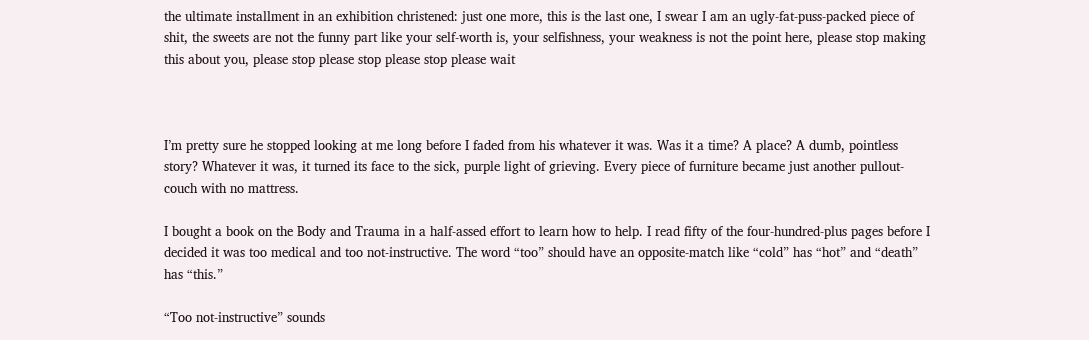the ultimate installment in an exhibition christened: just one more, this is the last one, I swear I am an ugly-fat-puss-packed piece of shit, the sweets are not the funny part like your self-worth is, your selfishness, your weakness is not the point here, please stop making this about you, please stop please stop please stop please wait



I’m pretty sure he stopped looking at me long before I faded from his whatever it was. Was it a time? A place? A dumb, pointless story? Whatever it was, it turned its face to the sick, purple light of grieving. Every piece of furniture became just another pullout-couch with no mattress.

I bought a book on the Body and Trauma in a half-assed effort to learn how to help. I read fifty of the four-hundred-plus pages before I decided it was too medical and too not-instructive. The word “too” should have an opposite-match like “cold” has “hot” and “death” has “this.”

“Too not-instructive” sounds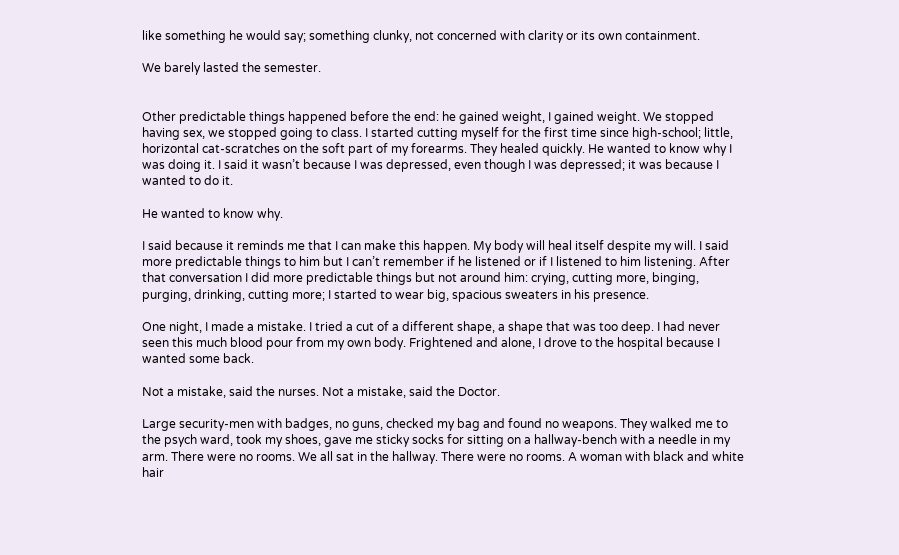like something he would say; something clunky, not concerned with clarity or its own containment.

We barely lasted the semester.


Other predictable things happened before the end: he gained weight, I gained weight. We stopped having sex, we stopped going to class. I started cutting myself for the first time since high-school; little, horizontal cat-scratches on the soft part of my forearms. They healed quickly. He wanted to know why I was doing it. I said it wasn’t because I was depressed, even though I was depressed; it was because I wanted to do it.

He wanted to know why.

I said because it reminds me that I can make this happen. My body will heal itself despite my will. I said more predictable things to him but I can’t remember if he listened or if I listened to him listening. After that conversation I did more predictable things but not around him: crying, cutting more, binging, purging, drinking, cutting more; I started to wear big, spacious sweaters in his presence.

One night, I made a mistake. I tried a cut of a different shape, a shape that was too deep. I had never seen this much blood pour from my own body. Frightened and alone, I drove to the hospital because I wanted some back.

Not a mistake, said the nurses. Not a mistake, said the Doctor.

Large security-men with badges, no guns, checked my bag and found no weapons. They walked me to the psych ward, took my shoes, gave me sticky socks for sitting on a hallway-bench with a needle in my arm. There were no rooms. We all sat in the hallway. There were no rooms. A woman with black and white hair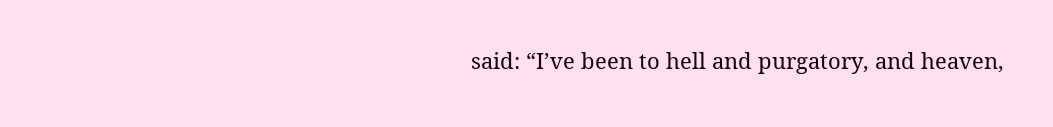said: “I’ve been to hell and purgatory, and heaven,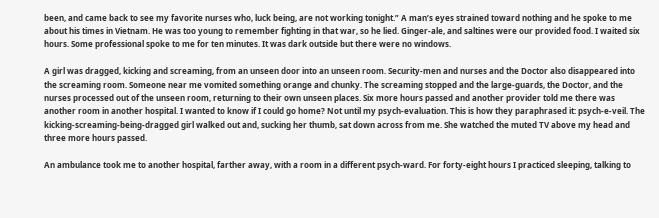been, and came back to see my favorite nurses who, luck being, are not working tonight.” A man’s eyes strained toward nothing and he spoke to me about his times in Vietnam. He was too young to remember fighting in that war, so he lied. Ginger-ale, and saltines were our provided food. I waited six hours. Some professional spoke to me for ten minutes. It was dark outside but there were no windows.

A girl was dragged, kicking and screaming, from an unseen door into an unseen room. Security-men and nurses and the Doctor also disappeared into the screaming room. Someone near me vomited something orange and chunky. The screaming stopped and the large-guards, the Doctor, and the nurses processed out of the unseen room, returning to their own unseen places. Six more hours passed and another provider told me there was another room in another hospital. I wanted to know if I could go home? Not until my psych-evaluation. This is how they paraphrased it: psych-e-veil. The kicking-screaming-being-dragged girl walked out and, sucking her thumb, sat down across from me. She watched the muted TV above my head and three more hours passed.

An ambulance took me to another hospital, farther away, with a room in a different psych-ward. For forty-eight hours I practiced sleeping, talking to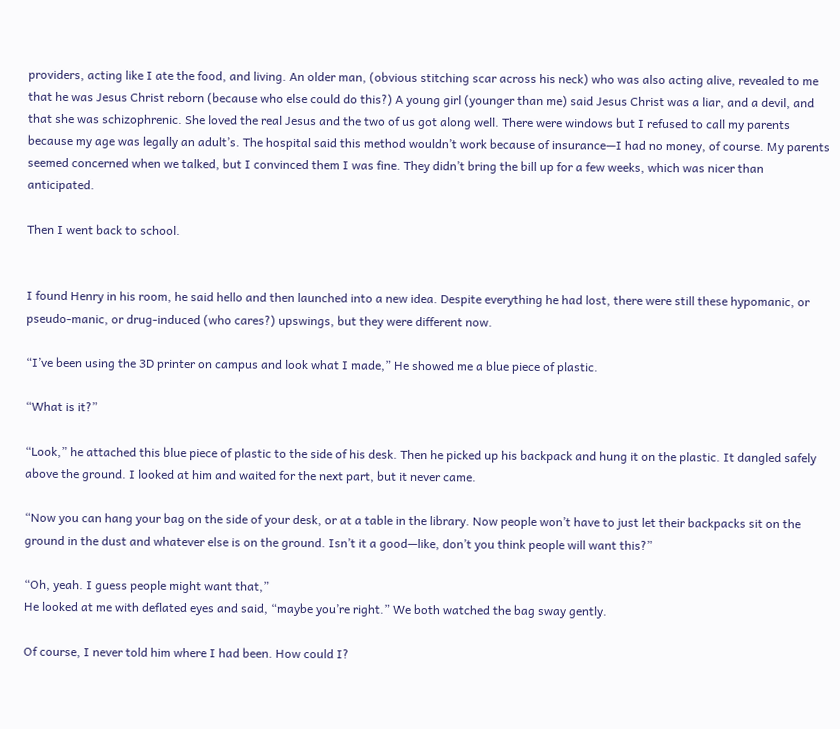providers, acting like I ate the food, and living. An older man, (obvious stitching scar across his neck) who was also acting alive, revealed to me that he was Jesus Christ reborn (because who else could do this?) A young girl (younger than me) said Jesus Christ was a liar, and a devil, and that she was schizophrenic. She loved the real Jesus and the two of us got along well. There were windows but I refused to call my parents because my age was legally an adult’s. The hospital said this method wouldn’t work because of insurance—I had no money, of course. My parents seemed concerned when we talked, but I convinced them I was fine. They didn’t bring the bill up for a few weeks, which was nicer than anticipated.

Then I went back to school.


I found Henry in his room, he said hello and then launched into a new idea. Despite everything he had lost, there were still these hypomanic, or pseudo-manic, or drug-induced (who cares?) upswings, but they were different now.

“I’ve been using the 3D printer on campus and look what I made,” He showed me a blue piece of plastic.

“What is it?”

“Look,” he attached this blue piece of plastic to the side of his desk. Then he picked up his backpack and hung it on the plastic. It dangled safely above the ground. I looked at him and waited for the next part, but it never came.

“Now you can hang your bag on the side of your desk, or at a table in the library. Now people won’t have to just let their backpacks sit on the ground in the dust and whatever else is on the ground. Isn’t it a good—like, don’t you think people will want this?”

“Oh, yeah. I guess people might want that,”
He looked at me with deflated eyes and said, “maybe you’re right.” We both watched the bag sway gently.

Of course, I never told him where I had been. How could I?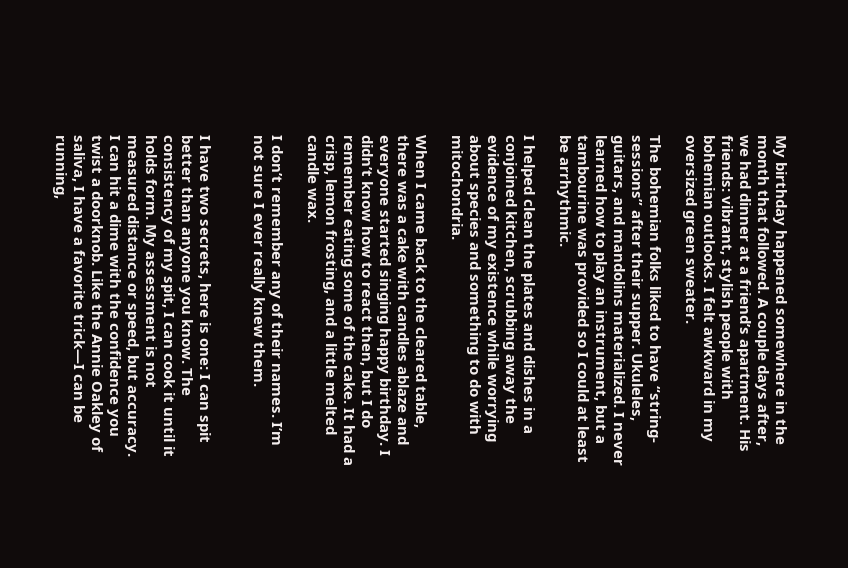My birthday happened somewhere in the month that followed. A couple days after, we had dinner at a friend’s apartment. His friends: vibrant, stylish people with bohemian outlooks. I felt awkward in my oversized green sweater.

The bohemian folks liked to have “string-sessions” after their supper. Ukuleles, guitars, and mandolins materialized. I never learned how to play an instrument, but a tambourine was provided so I could at least be arrhythmic.

I helped clean the plates and dishes in a conjoined kitchen, scrubbing away the evidence of my existence while worrying about species and something to do with mitochondria.

When I came back to the cleared table, there was a cake with candles ablaze and everyone started singing happy birthday. I didn’t know how to react then, but I do remember eating some of the cake. It had a crisp, lemon frosting, and a little melted candle wax.

I don’t remember any of their names. I’m not sure I ever really knew them.


I have two secrets, here is one: I can spit better than anyone you know. The consistency of my spit, I can cook it until it holds form. My assessment is not measured distance or speed, but accuracy. I can hit a dime with the confidence you twist a doorknob. Like the Annie Oakley of saliva, I have a favorite trick—I can be running,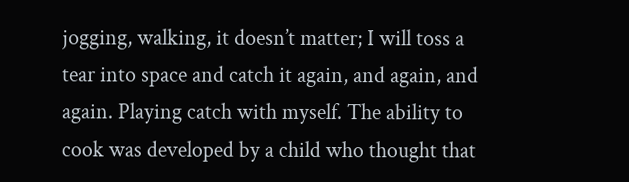jogging, walking, it doesn’t matter; I will toss a tear into space and catch it again, and again, and again. Playing catch with myself. The ability to cook was developed by a child who thought that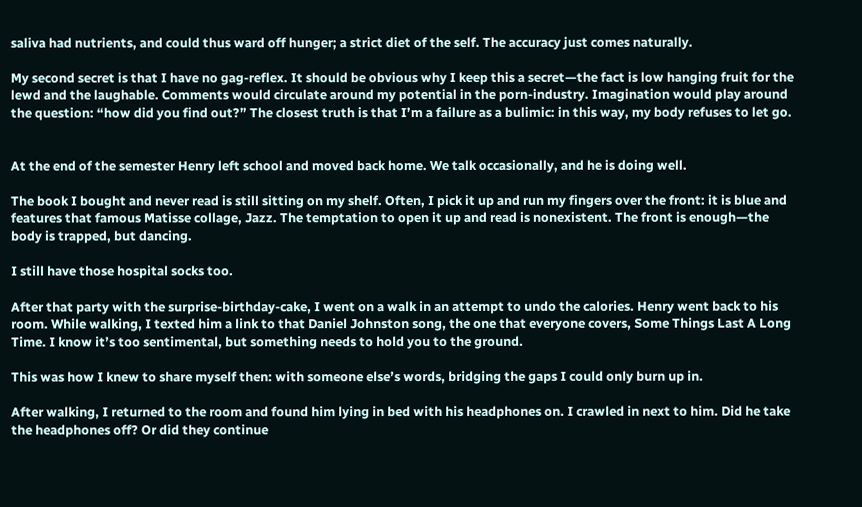saliva had nutrients, and could thus ward off hunger; a strict diet of the self. The accuracy just comes naturally.

My second secret is that I have no gag-reflex. It should be obvious why I keep this a secret—the fact is low hanging fruit for the lewd and the laughable. Comments would circulate around my potential in the porn-industry. Imagination would play around the question: “how did you find out?” The closest truth is that I’m a failure as a bulimic: in this way, my body refuses to let go.


At the end of the semester Henry left school and moved back home. We talk occasionally, and he is doing well.

The book I bought and never read is still sitting on my shelf. Often, I pick it up and run my fingers over the front: it is blue and features that famous Matisse collage, Jazz. The temptation to open it up and read is nonexistent. The front is enough—the body is trapped, but dancing.

I still have those hospital socks too.

After that party with the surprise-birthday-cake, I went on a walk in an attempt to undo the calories. Henry went back to his room. While walking, I texted him a link to that Daniel Johnston song, the one that everyone covers, Some Things Last A Long Time. I know it’s too sentimental, but something needs to hold you to the ground.

This was how I knew to share myself then: with someone else’s words, bridging the gaps I could only burn up in.

After walking, I returned to the room and found him lying in bed with his headphones on. I crawled in next to him. Did he take the headphones off? Or did they continue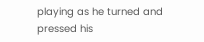playing as he turned and pressed his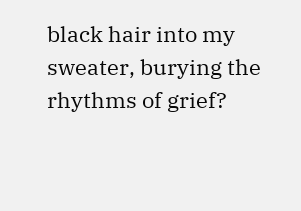black hair into my sweater, burying the rhythms of grief?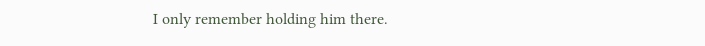I only remember holding him there.